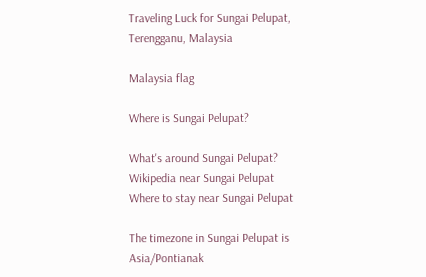Traveling Luck for Sungai Pelupat, Terengganu, Malaysia

Malaysia flag

Where is Sungai Pelupat?

What's around Sungai Pelupat?
Wikipedia near Sungai Pelupat
Where to stay near Sungai Pelupat

The timezone in Sungai Pelupat is Asia/Pontianak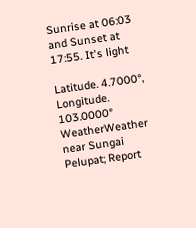Sunrise at 06:03 and Sunset at 17:55. It's light

Latitude. 4.7000°, Longitude. 103.0000°
WeatherWeather near Sungai Pelupat; Report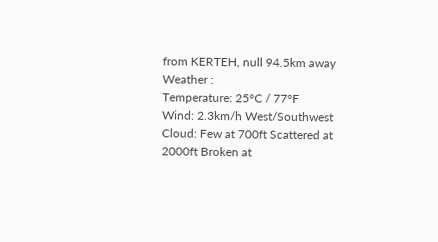from KERTEH, null 94.5km away
Weather :
Temperature: 25°C / 77°F
Wind: 2.3km/h West/Southwest
Cloud: Few at 700ft Scattered at 2000ft Broken at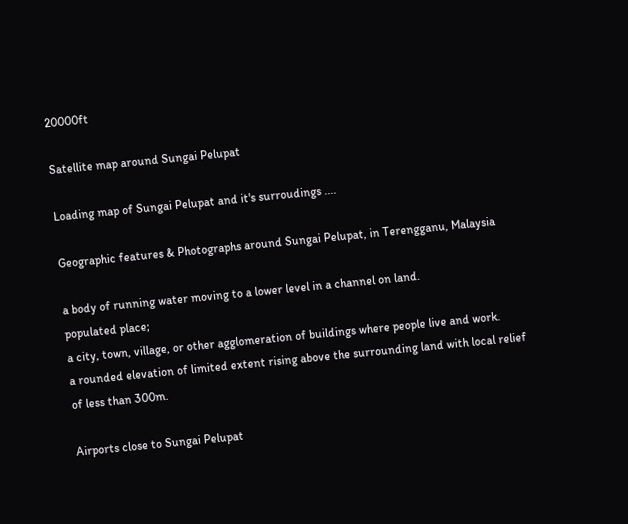20000ft

Satellite map around Sungai Pelupat

Loading map of Sungai Pelupat and it's surroudings ....

Geographic features & Photographs around Sungai Pelupat, in Terengganu, Malaysia

a body of running water moving to a lower level in a channel on land.
populated place;
a city, town, village, or other agglomeration of buildings where people live and work.
a rounded elevation of limited extent rising above the surrounding land with local relief of less than 300m.

Airports close to Sungai Pelupat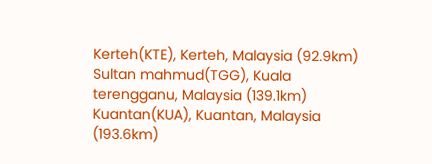Kerteh(KTE), Kerteh, Malaysia (92.9km)
Sultan mahmud(TGG), Kuala terengganu, Malaysia (139.1km)
Kuantan(KUA), Kuantan, Malaysia (193.6km)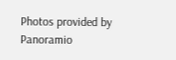Photos provided by Panoramio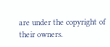are under the copyright of their owners.